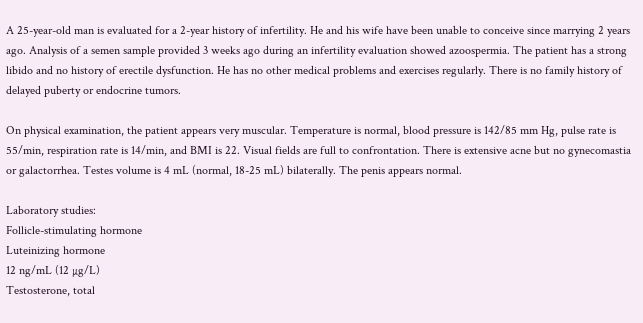A 25-year-old man is evaluated for a 2-year history of infertility. He and his wife have been unable to conceive since marrying 2 years ago. Analysis of a semen sample provided 3 weeks ago during an infertility evaluation showed azoospermia. The patient has a strong libido and no history of erectile dysfunction. He has no other medical problems and exercises regularly. There is no family history of delayed puberty or endocrine tumors.

On physical examination, the patient appears very muscular. Temperature is normal, blood pressure is 142/85 mm Hg, pulse rate is 55/min, respiration rate is 14/min, and BMI is 22. Visual fields are full to confrontation. There is extensive acne but no gynecomastia or galactorrhea. Testes volume is 4 mL (normal, 18-25 mL) bilaterally. The penis appears normal.

Laboratory studies:
Follicle-stimulating hormone
Luteinizing hormone
12 ng/mL (12 µg/L)
Testosterone, total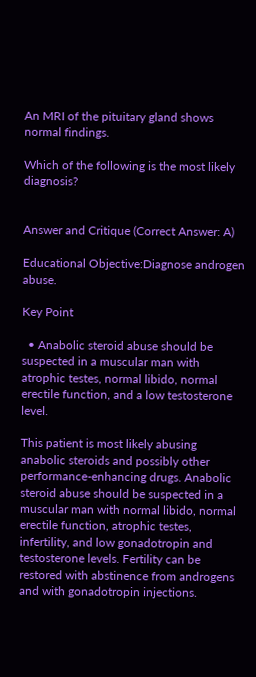An MRI of the pituitary gland shows normal findings.

Which of the following is the most likely diagnosis?


Answer and Critique (Correct Answer: A)

Educational Objective:Diagnose androgen abuse.

Key Point

  • Anabolic steroid abuse should be suspected in a muscular man with atrophic testes, normal libido, normal erectile function, and a low testosterone level.

This patient is most likely abusing anabolic steroids and possibly other performance-enhancing drugs. Anabolic steroid abuse should be suspected in a muscular man with normal libido, normal erectile function, atrophic testes, infertility, and low gonadotropin and testosterone levels. Fertility can be restored with abstinence from androgens and with gonadotropin injections.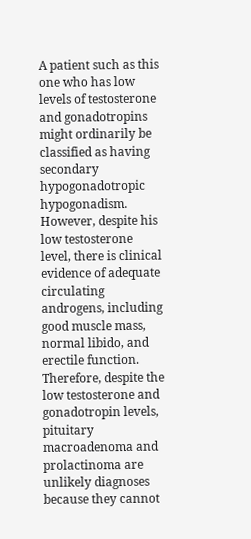A patient such as this one who has low levels of testosterone and gonadotropins might ordinarily be classified as having secondary hypogonadotropic hypogonadism. However, despite his low testosterone level, there is clinical evidence of adequate circulating androgens, including good muscle mass, normal libido, and erectile function. Therefore, despite the low testosterone and gonadotropin levels, pituitary macroadenoma and prolactinoma are unlikely diagnoses because they cannot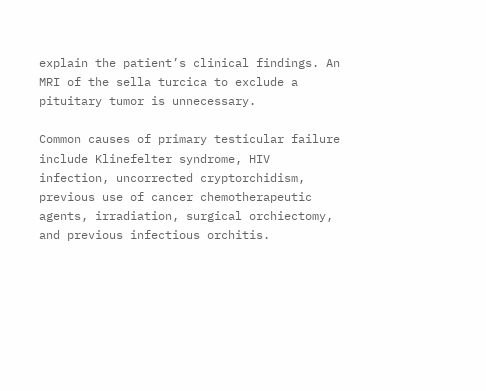explain the patient’s clinical findings. An MRI of the sella turcica to exclude a pituitary tumor is unnecessary.

Common causes of primary testicular failure include Klinefelter syndrome, HIV infection, uncorrected cryptorchidism, previous use of cancer chemotherapeutic agents, irradiation, surgical orchiectomy, and previous infectious orchitis.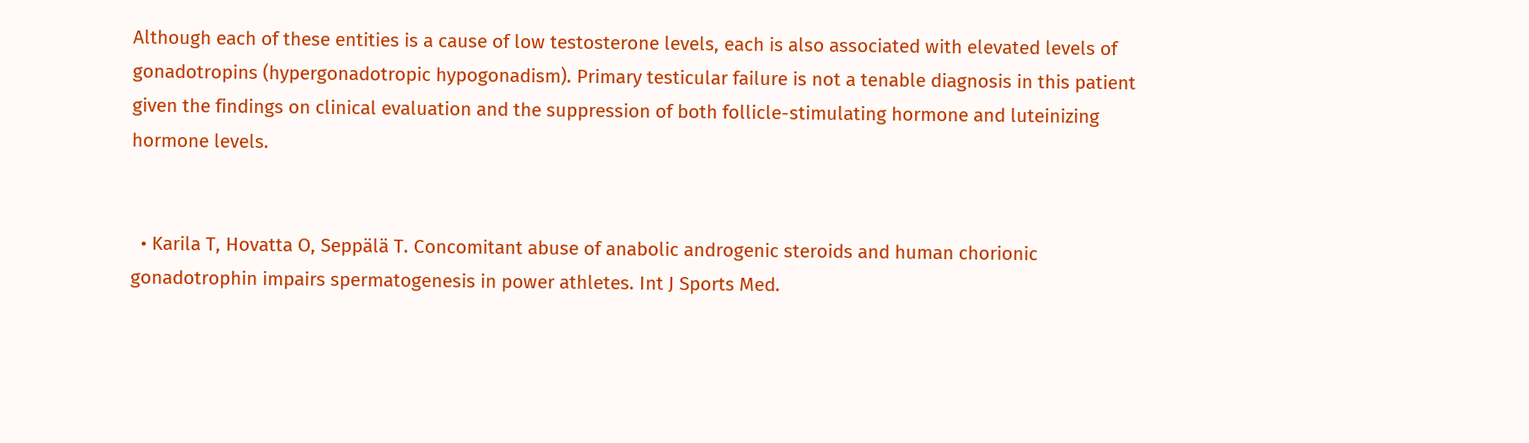Although each of these entities is a cause of low testosterone levels, each is also associated with elevated levels of gonadotropins (hypergonadotropic hypogonadism). Primary testicular failure is not a tenable diagnosis in this patient given the findings on clinical evaluation and the suppression of both follicle-stimulating hormone and luteinizing hormone levels.


  • Karila T, Hovatta O, Seppälä T. Concomitant abuse of anabolic androgenic steroids and human chorionic gonadotrophin impairs spermatogenesis in power athletes. Int J Sports Med.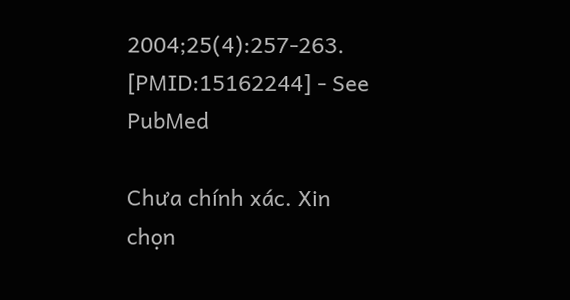2004;25(4):257-263. [PMID:15162244] - See PubMed

Chưa chính xác. Xin chọn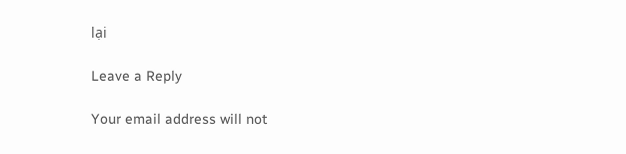lại

Leave a Reply

Your email address will not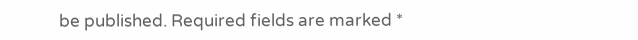be published. Required fields are marked *